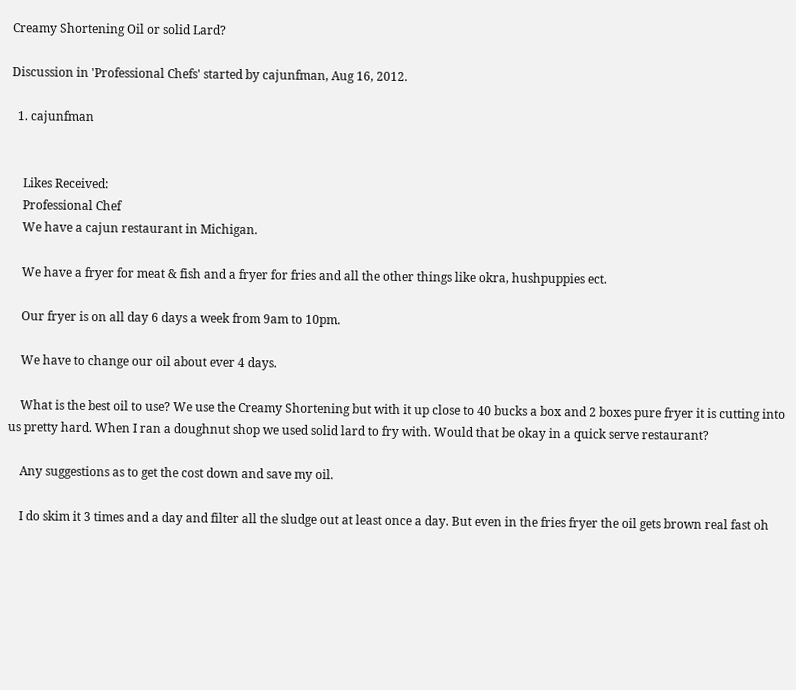Creamy Shortening Oil or solid Lard?

Discussion in 'Professional Chefs' started by cajunfman, Aug 16, 2012.

  1. cajunfman


    Likes Received:
    Professional Chef
    We have a cajun restaurant in Michigan.

    We have a fryer for meat & fish and a fryer for fries and all the other things like okra, hushpuppies ect.

    Our fryer is on all day 6 days a week from 9am to 10pm.

    We have to change our oil about ever 4 days.

    What is the best oil to use? We use the Creamy Shortening but with it up close to 40 bucks a box and 2 boxes pure fryer it is cutting into us pretty hard. When I ran a doughnut shop we used solid lard to fry with. Would that be okay in a quick serve restaurant?

    Any suggestions as to get the cost down and save my oil.

    I do skim it 3 times and a day and filter all the sludge out at least once a day. But even in the fries fryer the oil gets brown real fast oh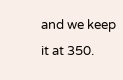and we keep it at 350.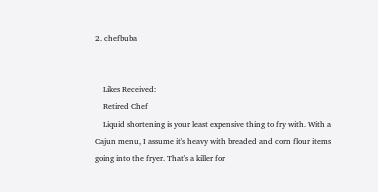2. chefbuba


    Likes Received:
    Retired Chef
    Liquid shortening is your least expensive thing to fry with. With a Cajun menu, I assume it's heavy with breaded and corn flour items going into the fryer. That's a killer for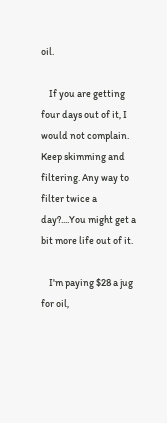oil.

    If you are getting four days out of it, I would not complain. Keep skimming and filtering. Any way to filter twice a day?....You might get a bit more life out of it.

    I'm paying $28 a jug for oil,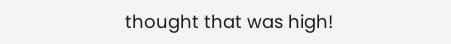thought that was high!